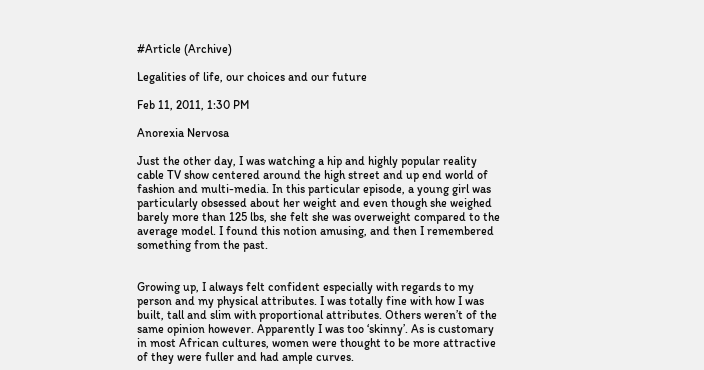#Article (Archive)

Legalities of life, our choices and our future

Feb 11, 2011, 1:30 PM

Anorexia Nervosa

Just the other day, I was watching a hip and highly popular reality cable TV show centered around the high street and up end world of fashion and multi-media. In this particular episode, a young girl was particularly obsessed about her weight and even though she weighed barely more than 125 lbs, she felt she was overweight compared to the average model. I found this notion amusing, and then I remembered something from the past.


Growing up, I always felt confident especially with regards to my person and my physical attributes. I was totally fine with how I was built, tall and slim with proportional attributes. Others weren’t of the same opinion however. Apparently I was too ‘skinny’. As is customary in most African cultures, women were thought to be more attractive of they were fuller and had ample curves.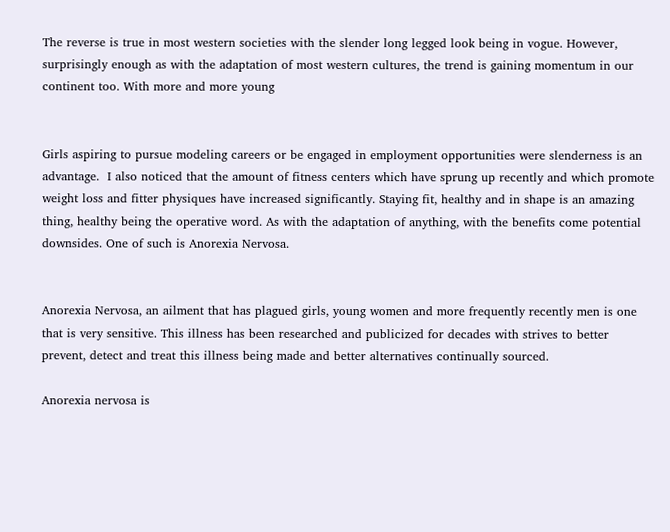The reverse is true in most western societies with the slender long legged look being in vogue. However, surprisingly enough as with the adaptation of most western cultures, the trend is gaining momentum in our continent too. With more and more young


Girls aspiring to pursue modeling careers or be engaged in employment opportunities were slenderness is an advantage.  I also noticed that the amount of fitness centers which have sprung up recently and which promote weight loss and fitter physiques have increased significantly. Staying fit, healthy and in shape is an amazing thing, healthy being the operative word. As with the adaptation of anything, with the benefits come potential downsides. One of such is Anorexia Nervosa.


Anorexia Nervosa, an ailment that has plagued girls, young women and more frequently recently men is one that is very sensitive. This illness has been researched and publicized for decades with strives to better prevent, detect and treat this illness being made and better alternatives continually sourced.

Anorexia nervosa is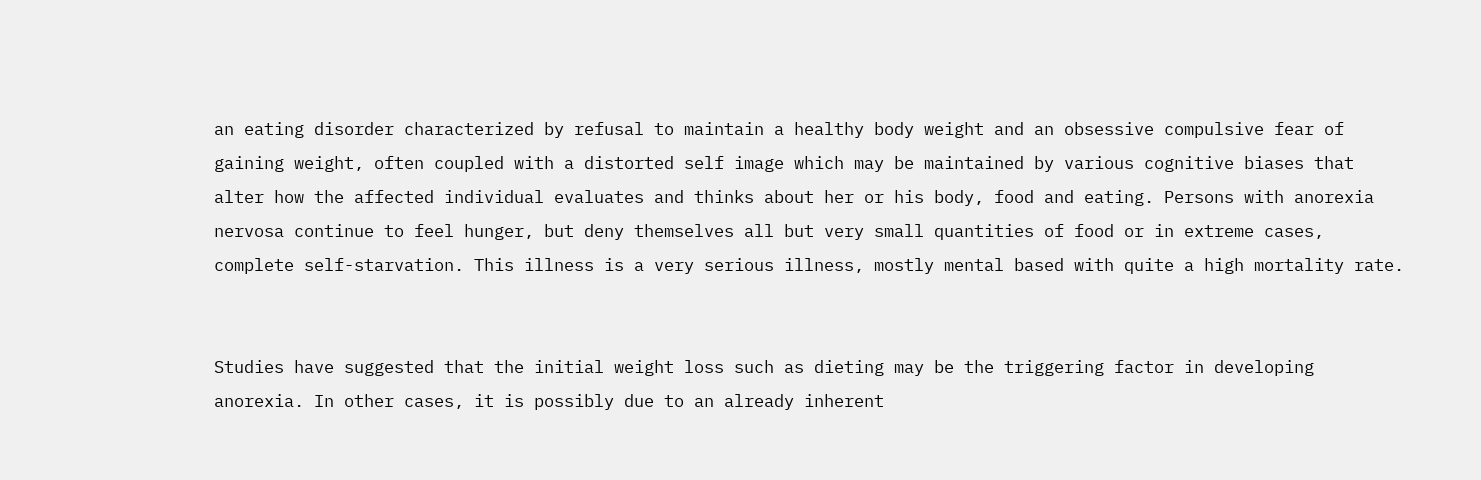an eating disorder characterized by refusal to maintain a healthy body weight and an obsessive compulsive fear of gaining weight, often coupled with a distorted self image which may be maintained by various cognitive biases that alter how the affected individual evaluates and thinks about her or his body, food and eating. Persons with anorexia nervosa continue to feel hunger, but deny themselves all but very small quantities of food or in extreme cases, complete self-starvation. This illness is a very serious illness, mostly mental based with quite a high mortality rate.


Studies have suggested that the initial weight loss such as dieting may be the triggering factor in developing anorexia. In other cases, it is possibly due to an already inherent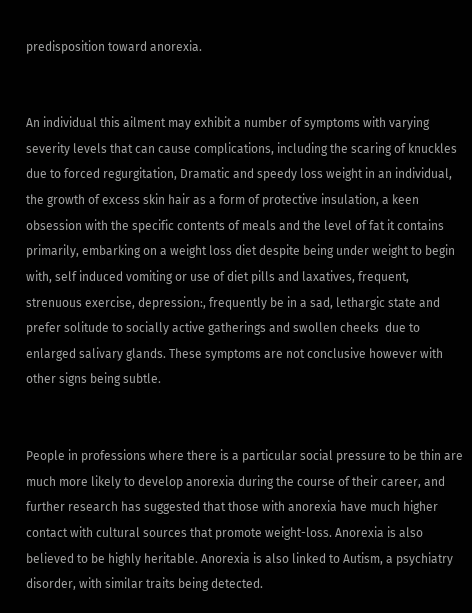predisposition toward anorexia.


An individual this ailment may exhibit a number of symptoms with varying severity levels that can cause complications, including the scaring of knuckles due to forced regurgitation, Dramatic and speedy loss weight in an individual, the growth of excess skin hair as a form of protective insulation, a keen obsession with the specific contents of meals and the level of fat it contains primarily, embarking on a weight loss diet despite being under weight to begin with, self induced vomiting or use of diet pills and laxatives, frequent, strenuous exercise, depression:, frequently be in a sad, lethargic state and prefer solitude to socially active gatherings and swollen cheeks  due to enlarged salivary glands. These symptoms are not conclusive however with other signs being subtle.


People in professions where there is a particular social pressure to be thin are much more likely to develop anorexia during the course of their career, and further research has suggested that those with anorexia have much higher contact with cultural sources that promote weight-loss. Anorexia is also believed to be highly heritable. Anorexia is also linked to Autism, a psychiatry disorder, with similar traits being detected.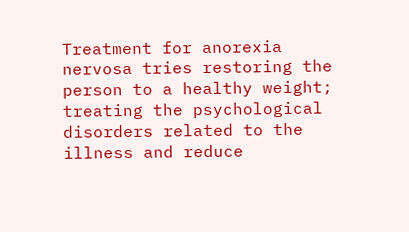Treatment for anorexia nervosa tries restoring the person to a healthy weight; treating the psychological disorders related to the illness and reduce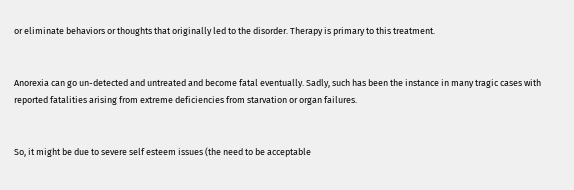or eliminate behaviors or thoughts that originally led to the disorder. Therapy is primary to this treatment.


Anorexia can go un-detected and untreated and become fatal eventually. Sadly, such has been the instance in many tragic cases with reported fatalities arising from extreme deficiencies from starvation or organ failures.


So, it might be due to severe self esteem issues (the need to be acceptable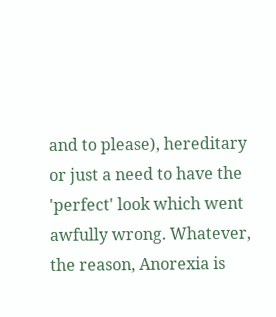and to please), hereditary or just a need to have the 'perfect' look which went awfully wrong. Whatever, the reason, Anorexia is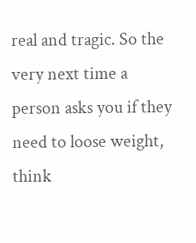real and tragic. So the very next time a person asks you if they need to loose weight, think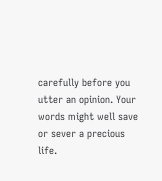carefully before you utter an opinion. Your words might well save or sever a precious life.